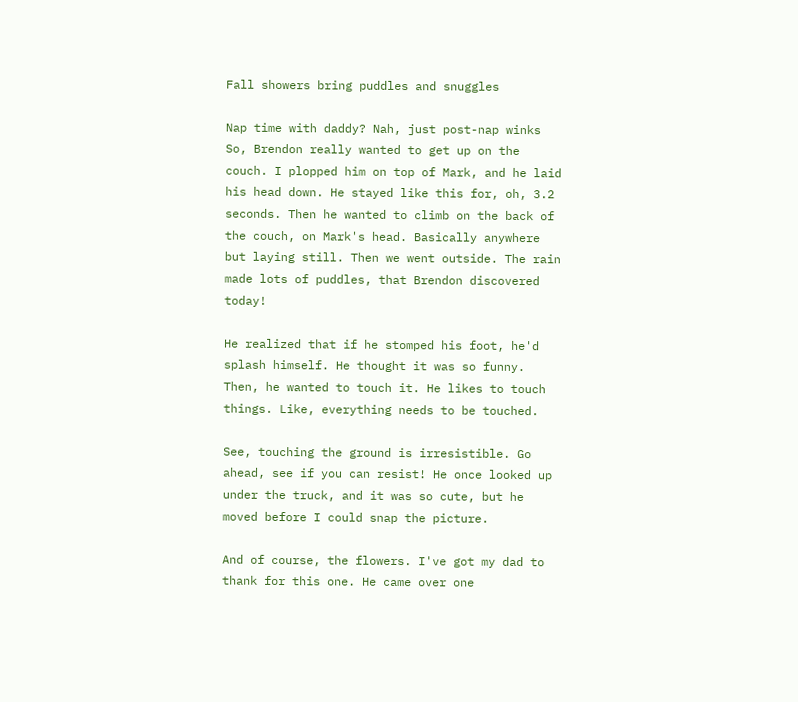Fall showers bring puddles and snuggles

Nap time with daddy? Nah, just post-nap winks
So, Brendon really wanted to get up on the couch. I plopped him on top of Mark, and he laid his head down. He stayed like this for, oh, 3.2 seconds. Then he wanted to climb on the back of the couch, on Mark's head. Basically anywhere but laying still. Then we went outside. The rain made lots of puddles, that Brendon discovered today!

He realized that if he stomped his foot, he'd splash himself. He thought it was so funny. Then, he wanted to touch it. He likes to touch things. Like, everything needs to be touched.

See, touching the ground is irresistible. Go ahead, see if you can resist! He once looked up under the truck, and it was so cute, but he moved before I could snap the picture.

And of course, the flowers. I've got my dad to thank for this one. He came over one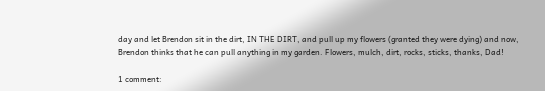day and let Brendon sit in the dirt, IN THE DIRT, and pull up my flowers (granted they were dying) and now, Brendon thinks that he can pull anything in my garden. Flowers, mulch, dirt, rocks, sticks, thanks, Dad!

1 comment: